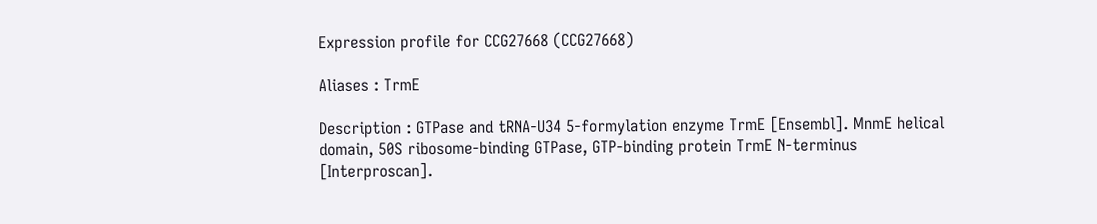Expression profile for CCG27668 (CCG27668)

Aliases : TrmE

Description : GTPase and tRNA-U34 5-formylation enzyme TrmE [Ensembl]. MnmE helical domain, 50S ribosome-binding GTPase, GTP-binding protein TrmE N-terminus [Interproscan].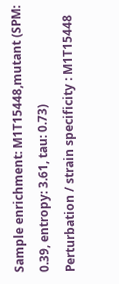Sample enrichment: M1T15448,mutant (SPM: 0.39, entropy: 3.61, tau: 0.73)
Perturbation / strain specificity : M1T15448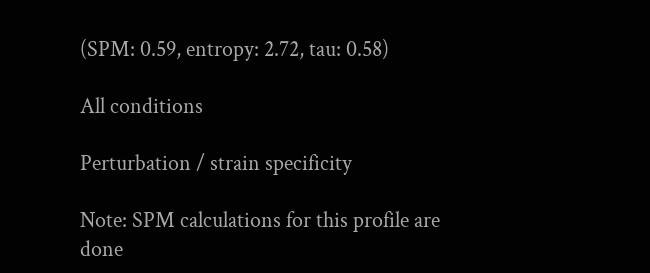(SPM: 0.59, entropy: 2.72, tau: 0.58)

All conditions

Perturbation / strain specificity

Note: SPM calculations for this profile are done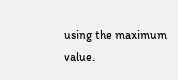using the maximum value.